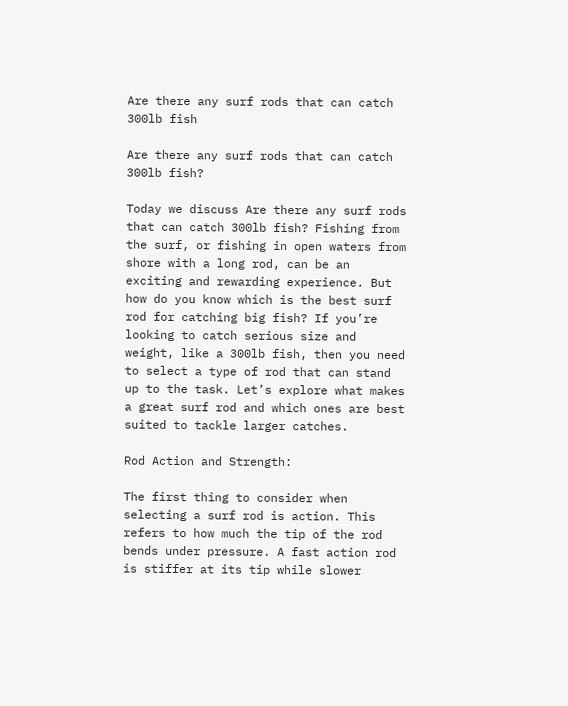Are there any surf rods that can catch 300lb fish

Are there any surf rods that can catch 300lb fish?

Today we discuss Are there any surf rods that can catch 300lb fish? Fishing from the surf, or fishing in open waters from shore with a long rod, can be an exciting and rewarding experience. But how do you know which is the best surf rod for catching big fish? If you’re looking to catch serious size and weight, like a 300lb fish, then you need to select a type of rod that can stand up to the task. Let’s explore what makes a great surf rod and which ones are best suited to tackle larger catches.

Rod Action and Strength:

The first thing to consider when selecting a surf rod is action. This refers to how much the tip of the rod bends under pressure. A fast action rod is stiffer at its tip while slower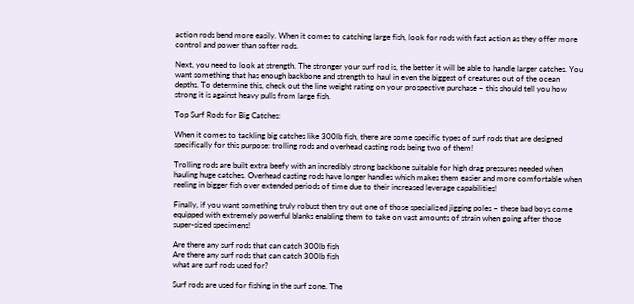action rods bend more easily. When it comes to catching large fish, look for rods with fast action as they offer more control and power than softer rods.

Next, you need to look at strength. The stronger your surf rod is, the better it will be able to handle larger catches. You want something that has enough backbone and strength to haul in even the biggest of creatures out of the ocean depths. To determine this, check out the line weight rating on your prospective purchase – this should tell you how strong it is against heavy pulls from large fish.

Top Surf Rods for Big Catches:

When it comes to tackling big catches like 300lb fish, there are some specific types of surf rods that are designed specifically for this purpose: trolling rods and overhead casting rods being two of them!

Trolling rods are built extra beefy with an incredibly strong backbone suitable for high drag pressures needed when hauling huge catches. Overhead casting rods have longer handles which makes them easier and more comfortable when reeling in bigger fish over extended periods of time due to their increased leverage capabilities!

Finally, if you want something truly robust then try out one of those specialized jigging poles – these bad boys come equipped with extremely powerful blanks enabling them to take on vast amounts of strain when going after those super-sized specimens!

Are there any surf rods that can catch 300lb fish
Are there any surf rods that can catch 300lb fish
what are surf rods used for?

Surf rods are used for fishing in the surf zone. The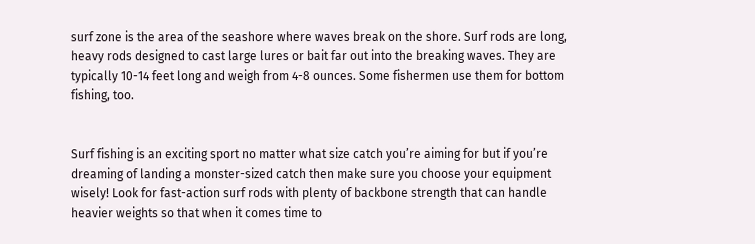surf zone is the area of the seashore where waves break on the shore. Surf rods are long, heavy rods designed to cast large lures or bait far out into the breaking waves. They are typically 10-14 feet long and weigh from 4-8 ounces. Some fishermen use them for bottom fishing, too.


Surf fishing is an exciting sport no matter what size catch you’re aiming for but if you’re dreaming of landing a monster-sized catch then make sure you choose your equipment wisely! Look for fast-action surf rods with plenty of backbone strength that can handle heavier weights so that when it comes time to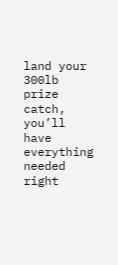land your 300lb prize catch, you’ll have everything needed right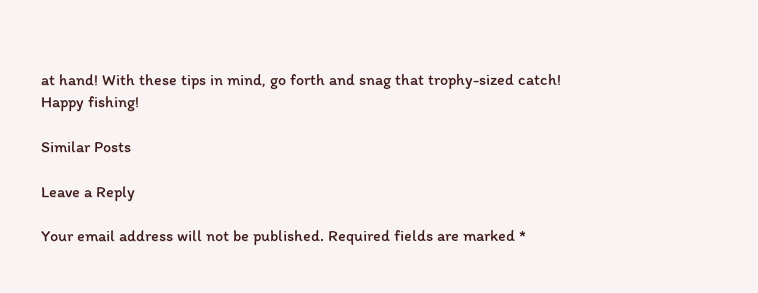at hand! With these tips in mind, go forth and snag that trophy-sized catch! Happy fishing!

Similar Posts

Leave a Reply

Your email address will not be published. Required fields are marked *